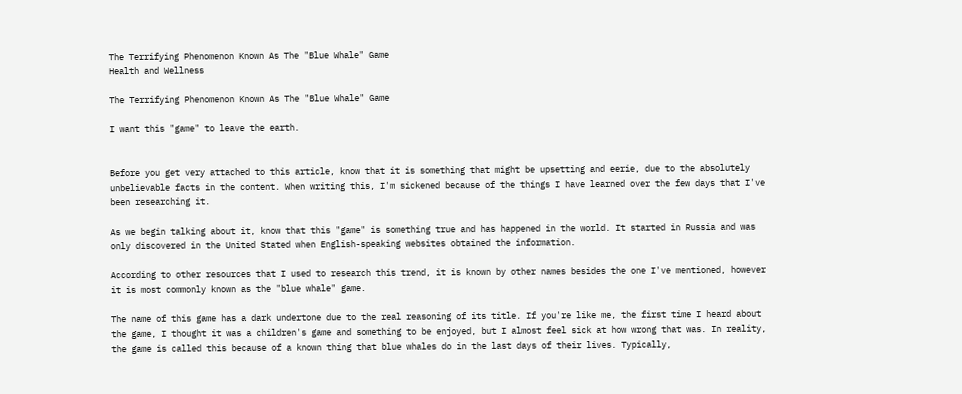The Terrifying Phenomenon Known As The "Blue Whale" Game
Health and Wellness

The Terrifying Phenomenon Known As The "Blue Whale" Game

I want this "game" to leave the earth.


Before you get very attached to this article, know that it is something that might be upsetting and eerie, due to the absolutely unbelievable facts in the content. When writing this, I'm sickened because of the things I have learned over the few days that I've been researching it.

As we begin talking about it, know that this "game" is something true and has happened in the world. It started in Russia and was only discovered in the United Stated when English-speaking websites obtained the information.

According to other resources that I used to research this trend, it is known by other names besides the one I've mentioned, however it is most commonly known as the "blue whale" game.

The name of this game has a dark undertone due to the real reasoning of its title. If you're like me, the first time I heard about the game, I thought it was a children's game and something to be enjoyed, but I almost feel sick at how wrong that was. In reality, the game is called this because of a known thing that blue whales do in the last days of their lives. Typically,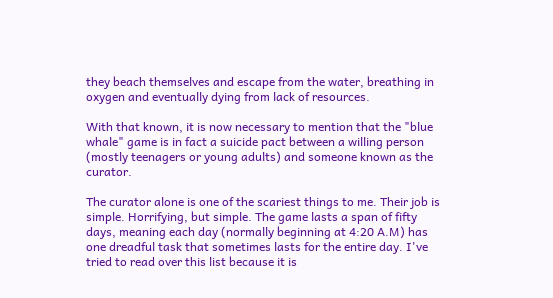they beach themselves and escape from the water, breathing in oxygen and eventually dying from lack of resources.

With that known, it is now necessary to mention that the "blue whale" game is in fact a suicide pact between a willing person (mostly teenagers or young adults) and someone known as the curator.

The curator alone is one of the scariest things to me. Their job is simple. Horrifying, but simple. The game lasts a span of fifty days, meaning each day (normally beginning at 4:20 A.M) has one dreadful task that sometimes lasts for the entire day. I've tried to read over this list because it is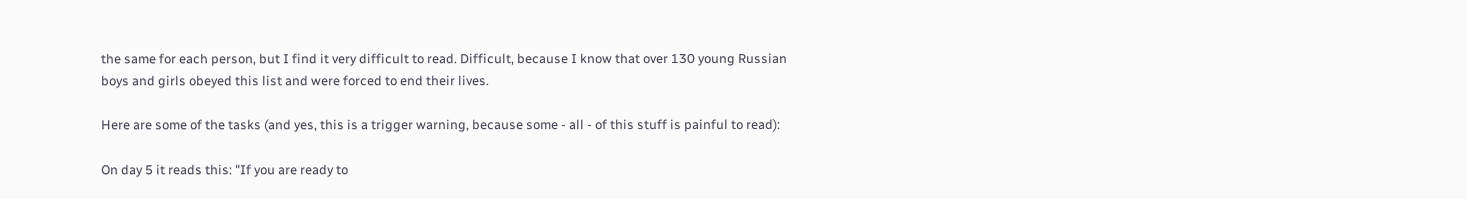the same for each person, but I find it very difficult to read. Difficult, because I know that over 130 young Russian boys and girls obeyed this list and were forced to end their lives.

Here are some of the tasks (and yes, this is a trigger warning, because some - all - of this stuff is painful to read):

On day 5 it reads this: "If you are ready to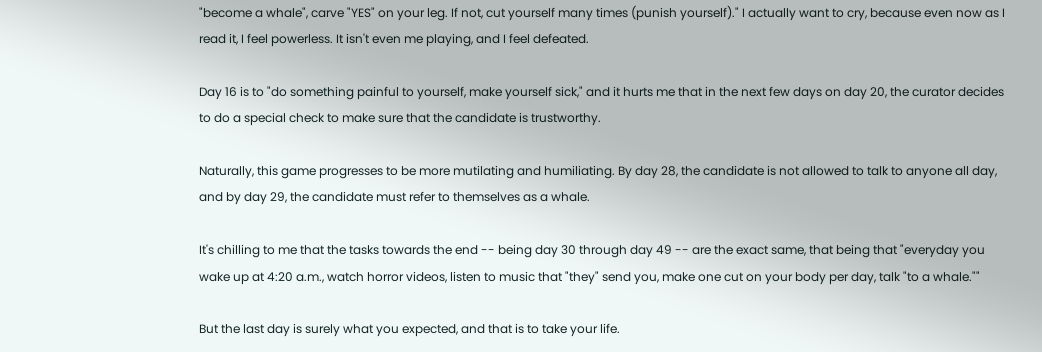"become a whale", carve "YES" on your leg. If not, cut yourself many times (punish yourself)." I actually want to cry, because even now as I read it, I feel powerless. It isn't even me playing, and I feel defeated.

Day 16 is to "do something painful to yourself, make yourself sick," and it hurts me that in the next few days on day 20, the curator decides to do a special check to make sure that the candidate is trustworthy.

Naturally, this game progresses to be more mutilating and humiliating. By day 28, the candidate is not allowed to talk to anyone all day, and by day 29, the candidate must refer to themselves as a whale.

It's chilling to me that the tasks towards the end -- being day 30 through day 49 -- are the exact same, that being that "everyday you wake up at 4:20 a.m., watch horror videos, listen to music that "they" send you, make one cut on your body per day, talk "to a whale.""

But the last day is surely what you expected, and that is to take your life.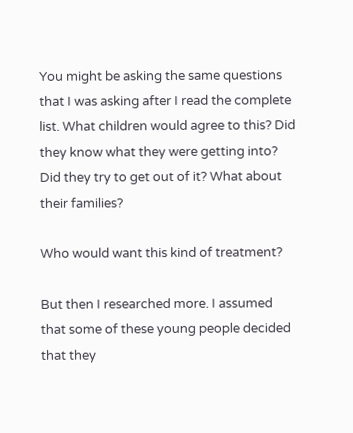You might be asking the same questions that I was asking after I read the complete list. What children would agree to this? Did they know what they were getting into? Did they try to get out of it? What about their families?

Who would want this kind of treatment?

But then I researched more. I assumed that some of these young people decided that they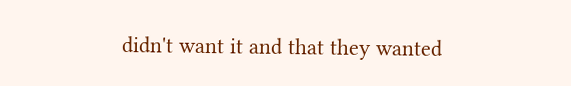didn't want it and that they wanted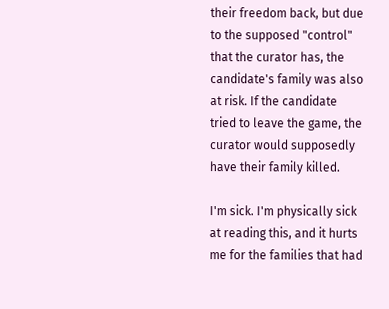their freedom back, but due to the supposed "control" that the curator has, the candidate's family was also at risk. If the candidate tried to leave the game, the curator would supposedly have their family killed.

I'm sick. I'm physically sick at reading this, and it hurts me for the families that had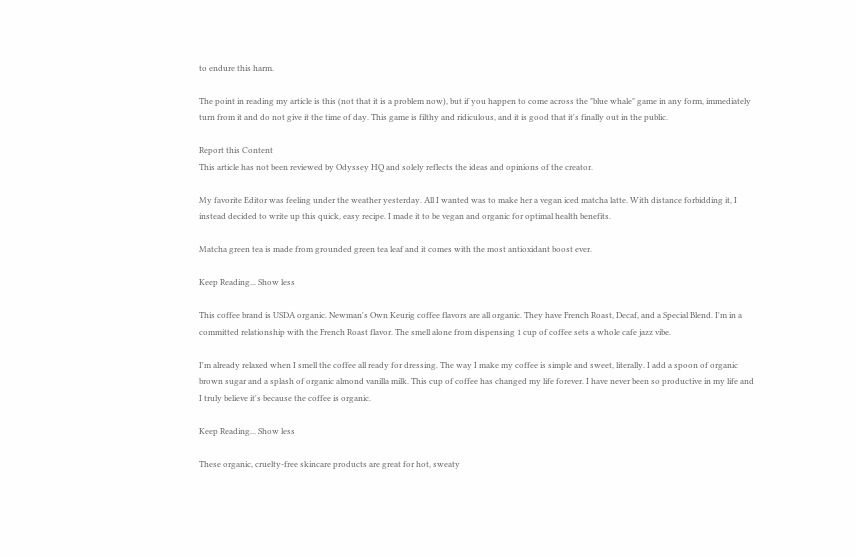to endure this harm.

The point in reading my article is this (not that it is a problem now), but if you happen to come across the "blue whale" game in any form, immediately turn from it and do not give it the time of day. This game is filthy and ridiculous, and it is good that it's finally out in the public.

Report this Content
This article has not been reviewed by Odyssey HQ and solely reflects the ideas and opinions of the creator.

My favorite Editor was feeling under the weather yesterday. All I wanted was to make her a vegan iced matcha latte. With distance forbidding it, I instead decided to write up this quick, easy recipe. I made it to be vegan and organic for optimal health benefits.

Matcha green tea is made from grounded green tea leaf and it comes with the most antioxidant boost ever.

Keep Reading... Show less

This coffee brand is USDA organic. Newman's Own Keurig coffee flavors are all organic. They have French Roast, Decaf, and a Special Blend. I'm in a committed relationship with the French Roast flavor. The smell alone from dispensing 1 cup of coffee sets a whole cafe jazz vibe.

I'm already relaxed when I smell the coffee all ready for dressing. The way I make my coffee is simple and sweet, literally. I add a spoon of organic brown sugar and a splash of organic almond vanilla milk. This cup of coffee has changed my life forever. I have never been so productive in my life and I truly believe it's because the coffee is organic.

Keep Reading... Show less

These organic, cruelty-free skincare products are great for hot, sweaty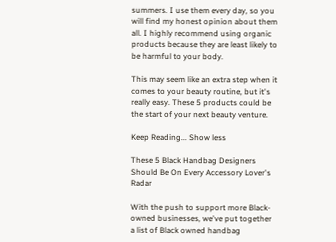summers. I use them every day, so you will find my honest opinion about them all. I highly recommend using organic products because they are least likely to be harmful to your body.

This may seem like an extra step when it comes to your beauty routine, but it's really easy. These 5 products could be the start of your next beauty venture.

Keep Reading... Show less

These 5 Black Handbag Designers Should Be On Every Accessory Lover's Radar

With the push to support more Black-owned businesses, we've put together a list of Black owned handbag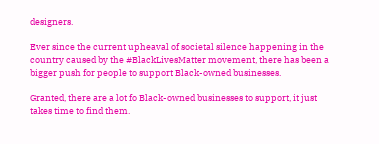designers.

Ever since the current upheaval of societal silence happening in the country caused by the #BlackLivesMatter movement, there has been a bigger push for people to support Black-owned businesses.

Granted, there are a lot fo Black-owned businesses to support, it just takes time to find them.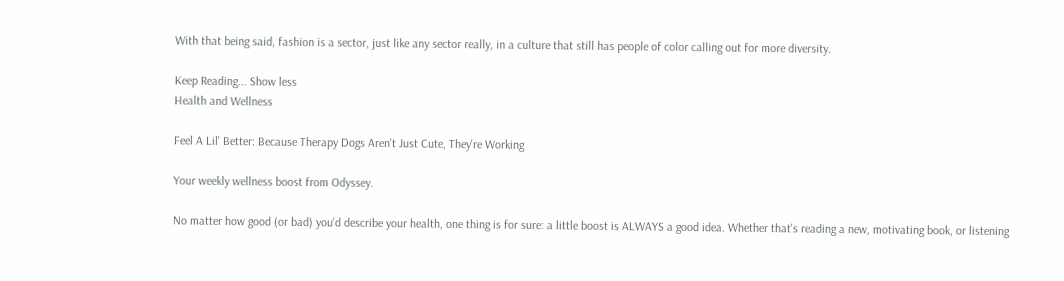With that being said, fashion is a sector, just like any sector really, in a culture that still has people of color calling out for more diversity.

Keep Reading... Show less
Health and Wellness

Feel A Lil' Better: Because Therapy Dogs Aren't Just Cute, They're Working

Your weekly wellness boost from Odyssey.

No matter how good (or bad) you'd describe your health, one thing is for sure: a little boost is ALWAYS a good idea. Whether that's reading a new, motivating book, or listening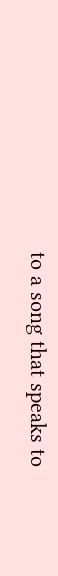to a song that speaks to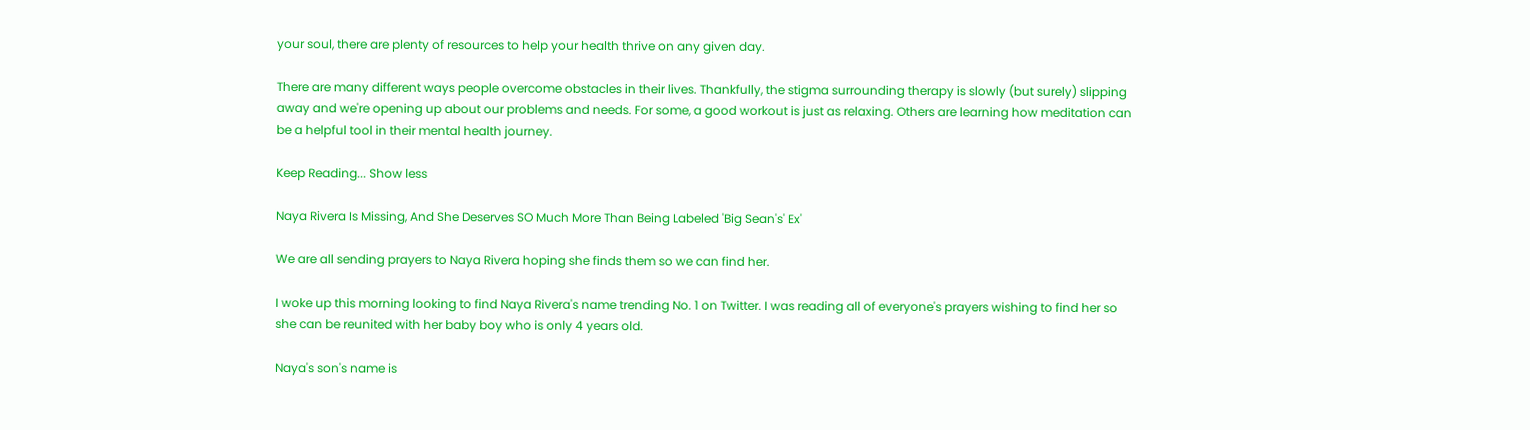your soul, there are plenty of resources to help your health thrive on any given day.

There are many different ways people overcome obstacles in their lives. Thankfully, the stigma surrounding therapy is slowly (but surely) slipping away and we're opening up about our problems and needs. For some, a good workout is just as relaxing. Others are learning how meditation can be a helpful tool in their mental health journey.

Keep Reading... Show less

Naya Rivera Is Missing, And She Deserves SO Much More Than Being Labeled 'Big Sean's' Ex'

We are all sending prayers to Naya Rivera hoping she finds them so we can find her.

I woke up this morning looking to find Naya Rivera's name trending No. 1 on Twitter. I was reading all of everyone's prayers wishing to find her so she can be reunited with her baby boy who is only 4 years old.

Naya's son's name is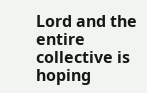Lord and the entire collective is hoping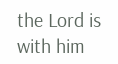the Lord is with him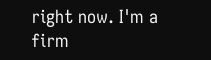right now. I'm a firm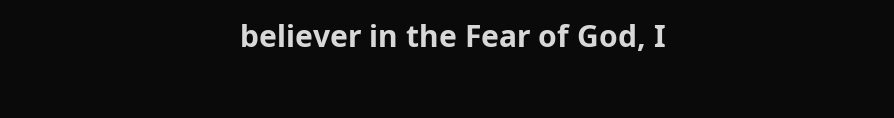believer in the Fear of God, I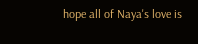hope all of Naya's love is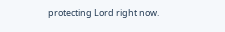protecting Lord right now.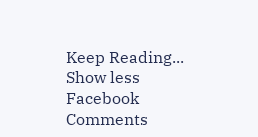Keep Reading... Show less
Facebook Comments